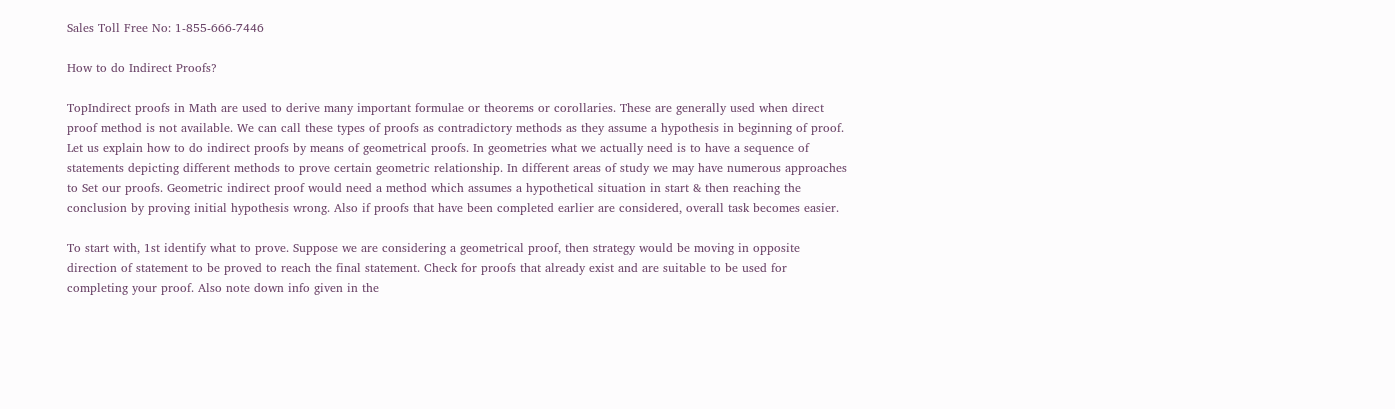Sales Toll Free No: 1-855-666-7446

How to do Indirect Proofs?

TopIndirect proofs in Math are used to derive many important formulae or theorems or corollaries. These are generally used when direct proof method is not available. We can call these types of proofs as contradictory methods as they assume a hypothesis in beginning of proof. Let us explain how to do indirect proofs by means of geometrical proofs. In geometries what we actually need is to have a sequence of statements depicting different methods to prove certain geometric relationship. In different areas of study we may have numerous approaches to Set our proofs. Geometric indirect proof would need a method which assumes a hypothetical situation in start & then reaching the conclusion by proving initial hypothesis wrong. Also if proofs that have been completed earlier are considered, overall task becomes easier.

To start with, 1st identify what to prove. Suppose we are considering a geometrical proof, then strategy would be moving in opposite direction of statement to be proved to reach the final statement. Check for proofs that already exist and are suitable to be used for completing your proof. Also note down info given in the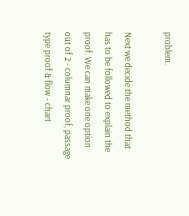problem.

Next we decide the method that has to be followed to explain the proof. We can make one option out of 2 - columnar proof, passage type proof & flow - chart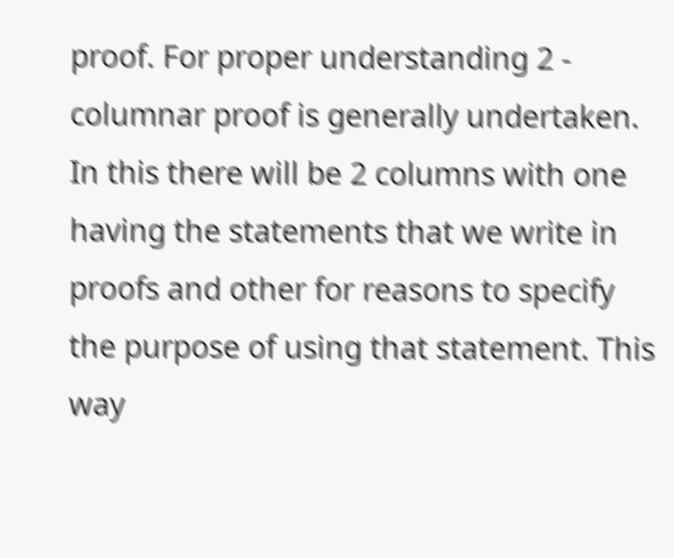proof. For proper understanding 2 - columnar proof is generally undertaken. In this there will be 2 columns with one having the statements that we write in proofs and other for reasons to specify the purpose of using that statement. This way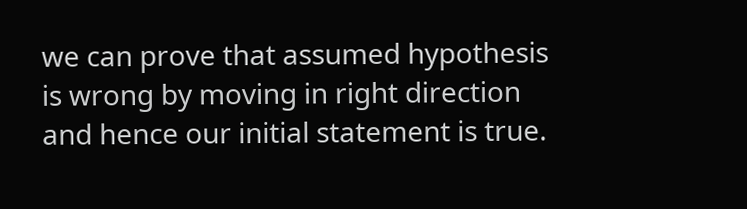we can prove that assumed hypothesis is wrong by moving in right direction and hence our initial statement is true.